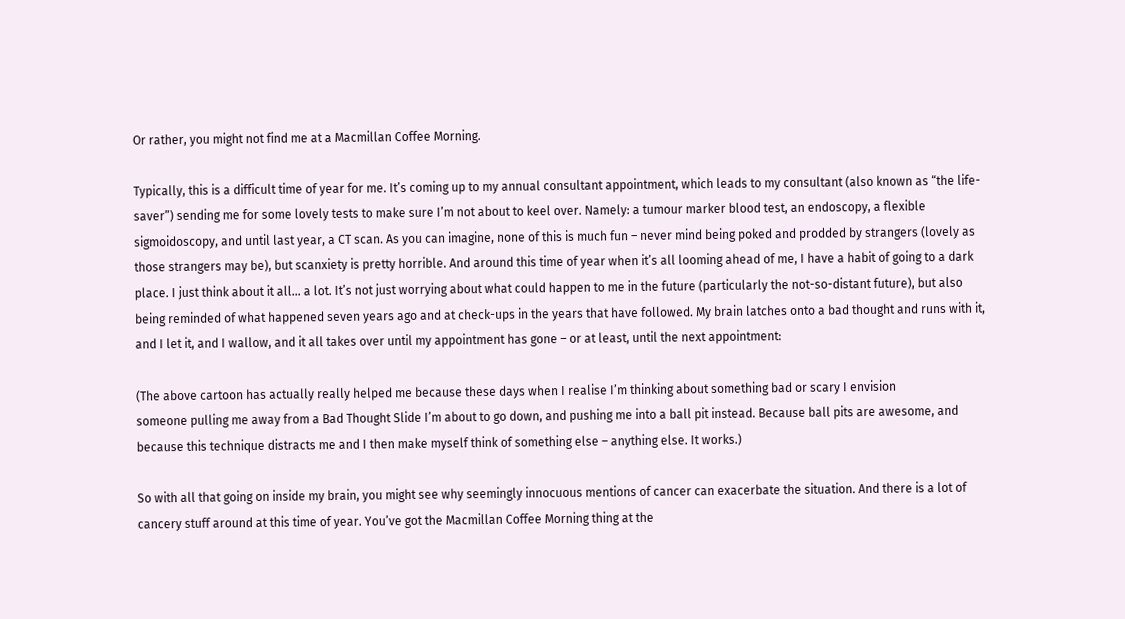Or rather, you might not find me at a Macmillan Coffee Morning.

Typically, this is a difficult time of year for me. It’s coming up to my annual consultant appointment, which leads to my consultant (also known as “the life-saver”) sending me for some lovely tests to make sure I’m not about to keel over. Namely: a tumour marker blood test, an endoscopy, a flexible sigmoidoscopy, and until last year, a CT scan. As you can imagine, none of this is much fun – never mind being poked and prodded by strangers (lovely as those strangers may be), but scanxiety is pretty horrible. And around this time of year when it’s all looming ahead of me, I have a habit of going to a dark place. I just think about it all… a lot. It’s not just worrying about what could happen to me in the future (particularly the not-so-distant future), but also being reminded of what happened seven years ago and at check-ups in the years that have followed. My brain latches onto a bad thought and runs with it, and I let it, and I wallow, and it all takes over until my appointment has gone – or at least, until the next appointment:

(The above cartoon has actually really helped me because these days when I realise I’m thinking about something bad or scary I envision
someone pulling me away from a Bad Thought Slide I’m about to go down, and pushing me into a ball pit instead. Because ball pits are awesome, and because this technique distracts me and I then make myself think of something else – anything else. It works.)

So with all that going on inside my brain, you might see why seemingly innocuous mentions of cancer can exacerbate the situation. And there is a lot of cancery stuff around at this time of year. You’ve got the Macmillan Coffee Morning thing at the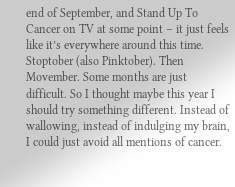end of September, and Stand Up To Cancer on TV at some point – it just feels like it’s everywhere around this time. Stoptober (also Pinktober). Then Movember. Some months are just difficult. So I thought maybe this year I should try something different. Instead of wallowing, instead of indulging my brain, I could just avoid all mentions of cancer.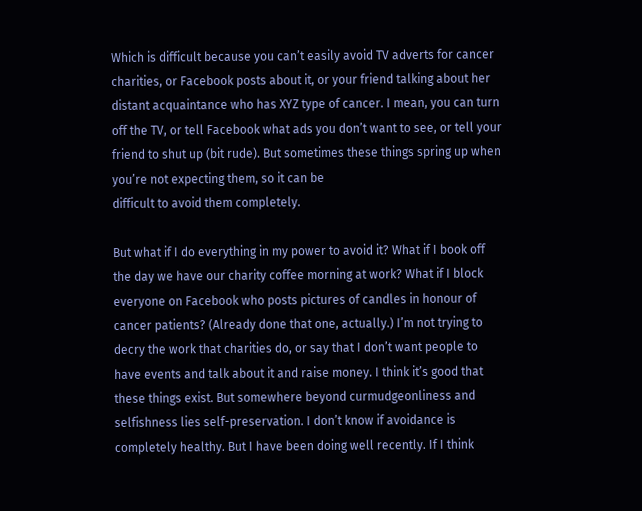Which is difficult because you can’t easily avoid TV adverts for cancer charities, or Facebook posts about it, or your friend talking about her distant acquaintance who has XYZ type of cancer. I mean, you can turn off the TV, or tell Facebook what ads you don’t want to see, or tell your friend to shut up (bit rude). But sometimes these things spring up when you’re not expecting them, so it can be
difficult to avoid them completely.

But what if I do everything in my power to avoid it? What if I book off the day we have our charity coffee morning at work? What if I block
everyone on Facebook who posts pictures of candles in honour of cancer patients? (Already done that one, actually.) I’m not trying to decry the work that charities do, or say that I don’t want people to have events and talk about it and raise money. I think it’s good that these things exist. But somewhere beyond curmudgeonliness and selfishness lies self-preservation. I don’t know if avoidance is completely healthy. But I have been doing well recently. If I think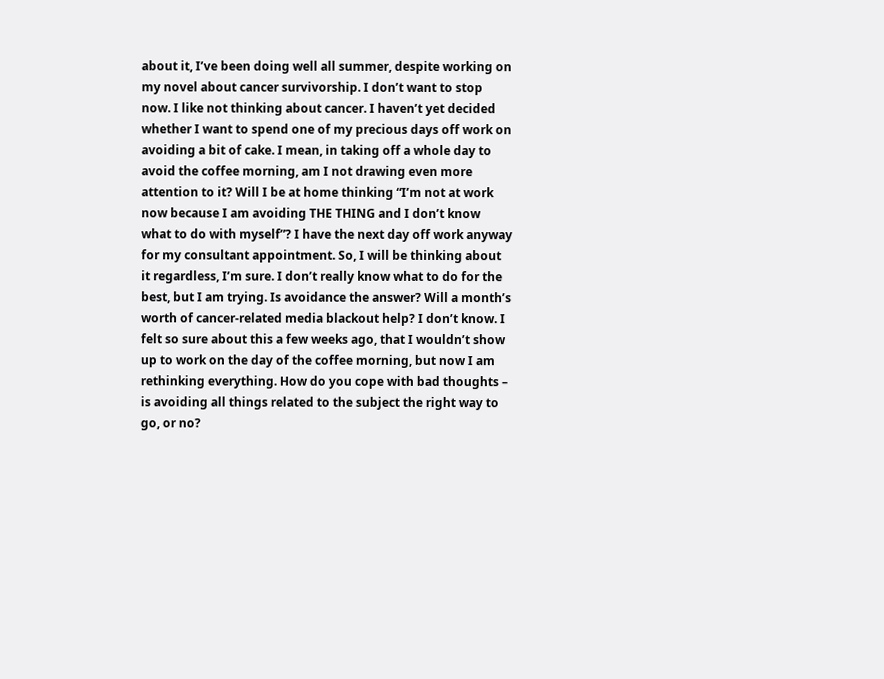about it, I’ve been doing well all summer, despite working on my novel about cancer survivorship. I don’t want to stop now. I like not thinking about cancer. I haven’t yet decided whether I want to spend one of my precious days off work on avoiding a bit of cake. I mean, in taking off a whole day to avoid the coffee morning, am I not drawing even more attention to it? Will I be at home thinking “I’m not at work now because I am avoiding THE THING and I don’t know what to do with myself”? I have the next day off work anyway for my consultant appointment. So, I will be thinking about it regardless, I’m sure. I don’t really know what to do for the best, but I am trying. Is avoidance the answer? Will a month’s worth of cancer-related media blackout help? I don’t know. I felt so sure about this a few weeks ago, that I wouldn’t show up to work on the day of the coffee morning, but now I am rethinking everything. How do you cope with bad thoughts – is avoiding all things related to the subject the right way to go, or no?